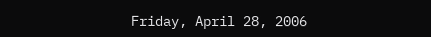Friday, April 28, 2006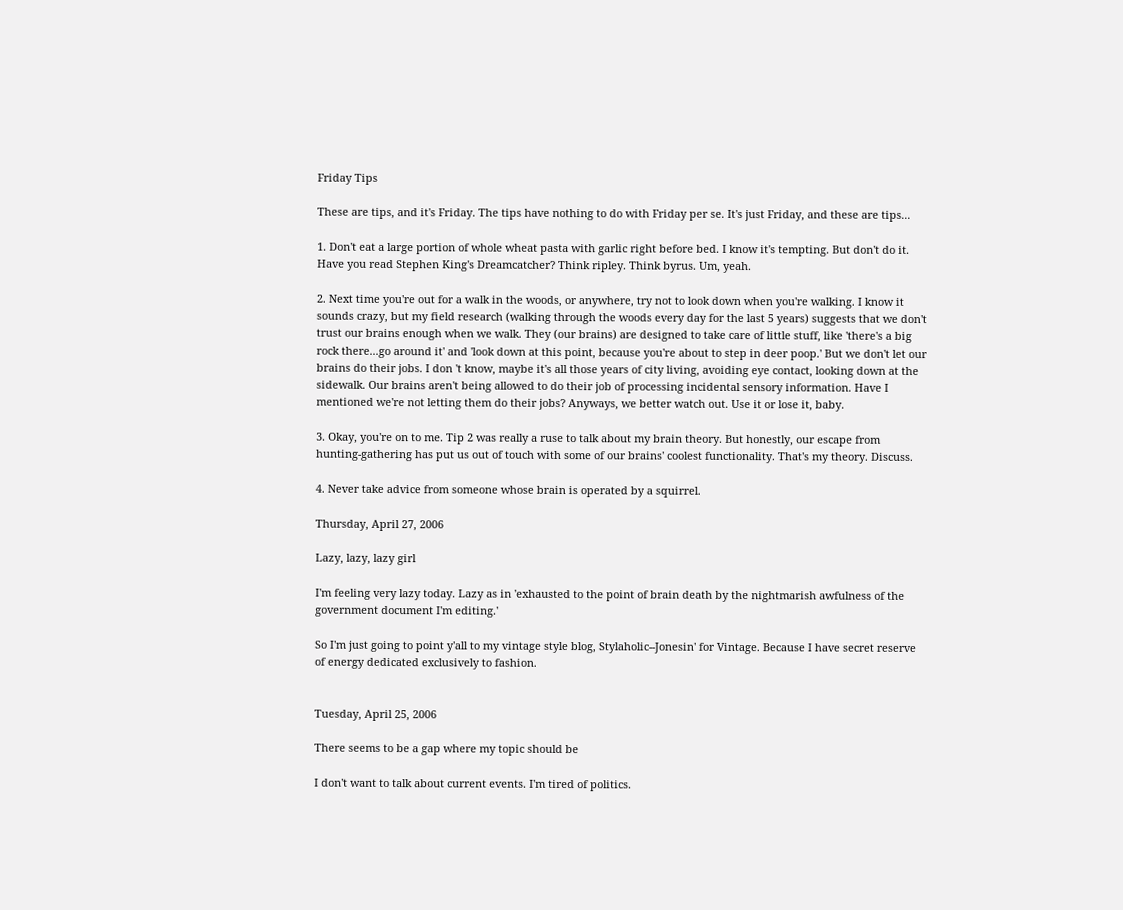Friday Tips

These are tips, and it's Friday. The tips have nothing to do with Friday per se. It's just Friday, and these are tips...

1. Don't eat a large portion of whole wheat pasta with garlic right before bed. I know it's tempting. But don't do it. Have you read Stephen King's Dreamcatcher? Think ripley. Think byrus. Um, yeah.

2. Next time you're out for a walk in the woods, or anywhere, try not to look down when you're walking. I know it sounds crazy, but my field research (walking through the woods every day for the last 5 years) suggests that we don't trust our brains enough when we walk. They (our brains) are designed to take care of little stuff, like 'there's a big rock there...go around it' and 'look down at this point, because you're about to step in deer poop.' But we don't let our brains do their jobs. I don 't know, maybe it's all those years of city living, avoiding eye contact, looking down at the sidewalk. Our brains aren't being allowed to do their job of processing incidental sensory information. Have I mentioned we're not letting them do their jobs? Anyways, we better watch out. Use it or lose it, baby.

3. Okay, you're on to me. Tip 2 was really a ruse to talk about my brain theory. But honestly, our escape from hunting-gathering has put us out of touch with some of our brains' coolest functionality. That's my theory. Discuss.

4. Never take advice from someone whose brain is operated by a squirrel.

Thursday, April 27, 2006

Lazy, lazy, lazy girl

I'm feeling very lazy today. Lazy as in 'exhausted to the point of brain death by the nightmarish awfulness of the government document I'm editing.'

So I'm just going to point y'all to my vintage style blog, Stylaholic--Jonesin' for Vintage. Because I have secret reserve of energy dedicated exclusively to fashion.


Tuesday, April 25, 2006

There seems to be a gap where my topic should be

I don't want to talk about current events. I'm tired of politics.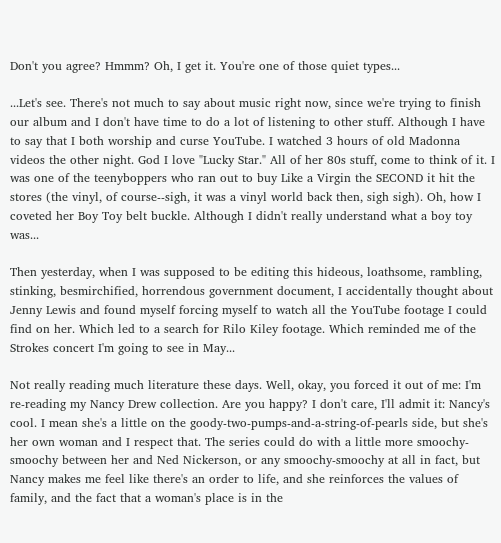Don't you agree? Hmmm? Oh, I get it. You're one of those quiet types...

...Let's see. There's not much to say about music right now, since we're trying to finish our album and I don't have time to do a lot of listening to other stuff. Although I have to say that I both worship and curse YouTube. I watched 3 hours of old Madonna videos the other night. God I love "Lucky Star." All of her 80s stuff, come to think of it. I was one of the teenyboppers who ran out to buy Like a Virgin the SECOND it hit the stores (the vinyl, of course--sigh, it was a vinyl world back then, sigh sigh). Oh, how I coveted her Boy Toy belt buckle. Although I didn't really understand what a boy toy was...

Then yesterday, when I was supposed to be editing this hideous, loathsome, rambling, stinking, besmirchified, horrendous government document, I accidentally thought about Jenny Lewis and found myself forcing myself to watch all the YouTube footage I could find on her. Which led to a search for Rilo Kiley footage. Which reminded me of the Strokes concert I'm going to see in May...

Not really reading much literature these days. Well, okay, you forced it out of me: I'm re-reading my Nancy Drew collection. Are you happy? I don't care, I'll admit it: Nancy's cool. I mean she's a little on the goody-two-pumps-and-a-string-of-pearls side, but she's her own woman and I respect that. The series could do with a little more smoochy-smoochy between her and Ned Nickerson, or any smoochy-smoochy at all in fact, but Nancy makes me feel like there's an order to life, and she reinforces the values of family, and the fact that a woman's place is in the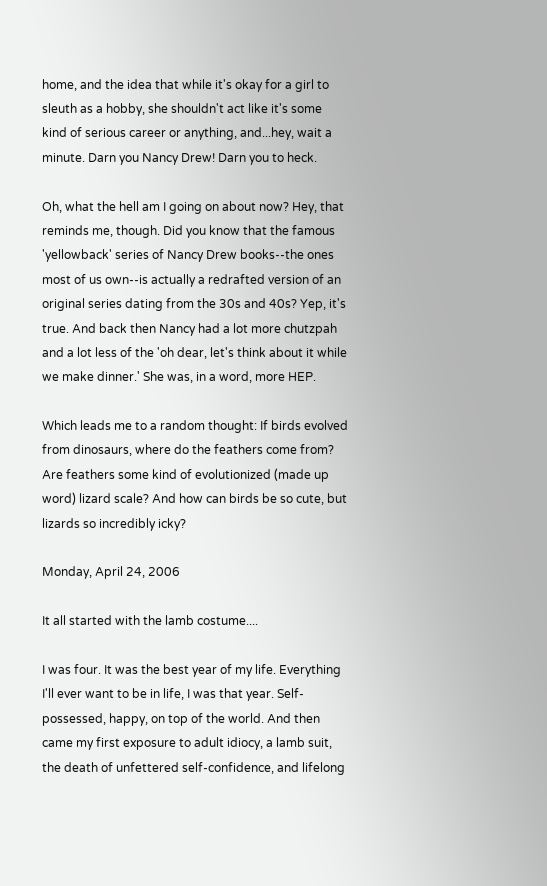home, and the idea that while it's okay for a girl to sleuth as a hobby, she shouldn't act like it's some kind of serious career or anything, and...hey, wait a minute. Darn you Nancy Drew! Darn you to heck.

Oh, what the hell am I going on about now? Hey, that reminds me, though. Did you know that the famous 'yellowback' series of Nancy Drew books--the ones most of us own--is actually a redrafted version of an original series dating from the 30s and 40s? Yep, it's true. And back then Nancy had a lot more chutzpah and a lot less of the 'oh dear, let's think about it while we make dinner.' She was, in a word, more HEP.

Which leads me to a random thought: If birds evolved from dinosaurs, where do the feathers come from? Are feathers some kind of evolutionized (made up word) lizard scale? And how can birds be so cute, but lizards so incredibly icky?

Monday, April 24, 2006

It all started with the lamb costume....

I was four. It was the best year of my life. Everything I'll ever want to be in life, I was that year. Self-possessed, happy, on top of the world. And then came my first exposure to adult idiocy, a lamb suit, the death of unfettered self-confidence, and lifelong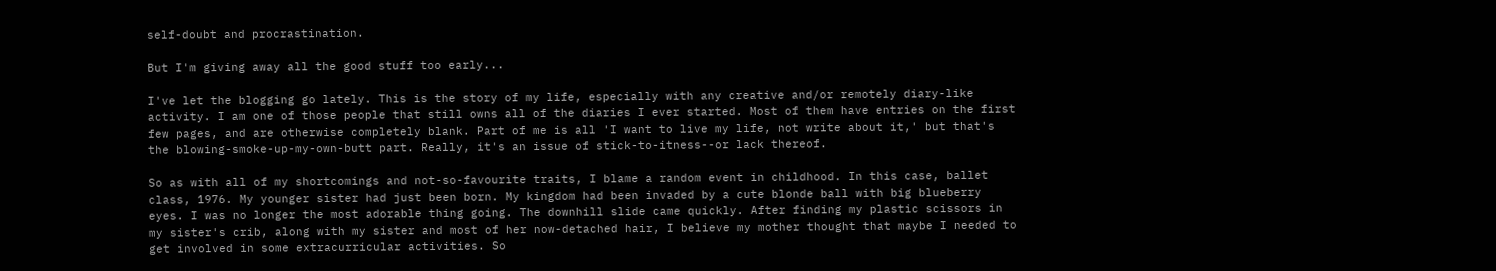self-doubt and procrastination.

But I'm giving away all the good stuff too early...

I've let the blogging go lately. This is the story of my life, especially with any creative and/or remotely diary-like activity. I am one of those people that still owns all of the diaries I ever started. Most of them have entries on the first few pages, and are otherwise completely blank. Part of me is all 'I want to live my life, not write about it,' but that's the blowing-smoke-up-my-own-butt part. Really, it's an issue of stick-to-itness--or lack thereof.

So as with all of my shortcomings and not-so-favourite traits, I blame a random event in childhood. In this case, ballet class, 1976. My younger sister had just been born. My kingdom had been invaded by a cute blonde ball with big blueberry eyes. I was no longer the most adorable thing going. The downhill slide came quickly. After finding my plastic scissors in my sister's crib, along with my sister and most of her now-detached hair, I believe my mother thought that maybe I needed to get involved in some extracurricular activities. So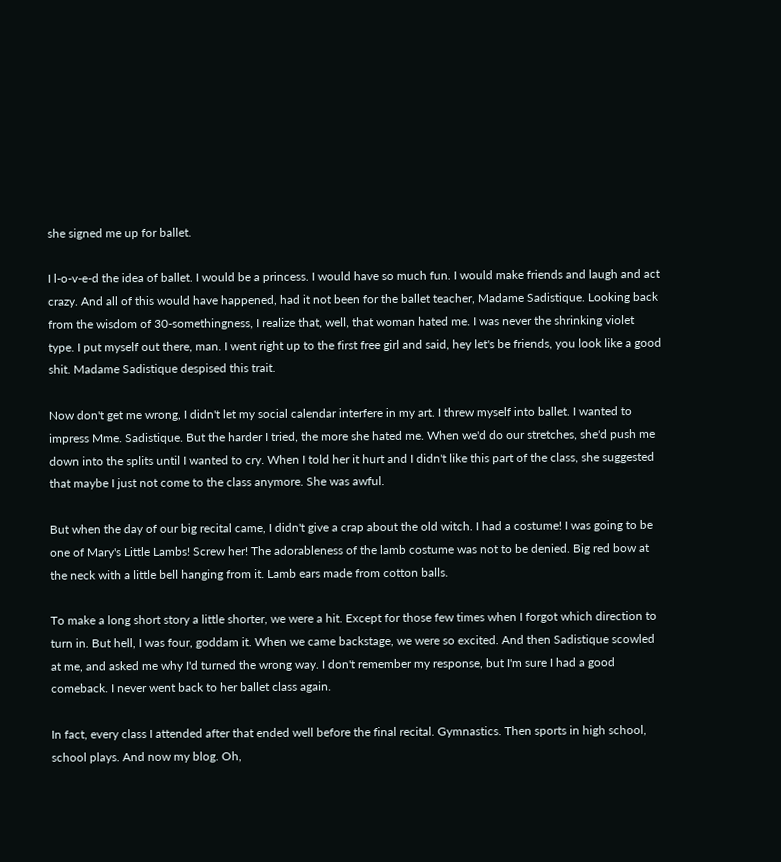she signed me up for ballet.

I l-o-v-e-d the idea of ballet. I would be a princess. I would have so much fun. I would make friends and laugh and act crazy. And all of this would have happened, had it not been for the ballet teacher, Madame Sadistique. Looking back from the wisdom of 30-somethingness, I realize that, well, that woman hated me. I was never the shrinking violet type. I put myself out there, man. I went right up to the first free girl and said, hey let's be friends, you look like a good shit. Madame Sadistique despised this trait.

Now don't get me wrong, I didn't let my social calendar interfere in my art. I threw myself into ballet. I wanted to impress Mme. Sadistique. But the harder I tried, the more she hated me. When we'd do our stretches, she'd push me down into the splits until I wanted to cry. When I told her it hurt and I didn't like this part of the class, she suggested that maybe I just not come to the class anymore. She was awful.

But when the day of our big recital came, I didn't give a crap about the old witch. I had a costume! I was going to be one of Mary's Little Lambs! Screw her! The adorableness of the lamb costume was not to be denied. Big red bow at the neck with a little bell hanging from it. Lamb ears made from cotton balls.

To make a long short story a little shorter, we were a hit. Except for those few times when I forgot which direction to turn in. But hell, I was four, goddam it. When we came backstage, we were so excited. And then Sadistique scowled at me, and asked me why I'd turned the wrong way. I don't remember my response, but I'm sure I had a good comeback. I never went back to her ballet class again.

In fact, every class I attended after that ended well before the final recital. Gymnastics. Then sports in high school, school plays. And now my blog. Oh,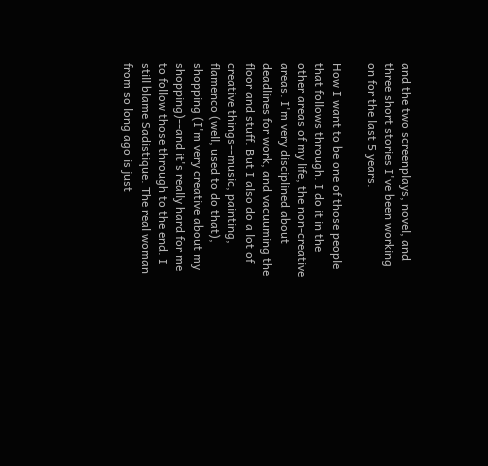and the two screenplays, novel, and three short stories I've been working on for the last 5 years.

How I want to be one of those people that follows through. I do it in the other areas of my life, the non-creative areas. I'm very disciplined about deadlines for work, and vacuuming the floor and stuff. But I also do a lot of creative things--music, painting, flamenco (well, used to do that), shopping (I'm very creative about my shopping)--and it's really hard for me to follow those through to the end. I still blame Sadistique. The real woman from so long ago is just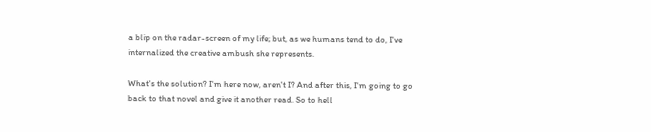a blip on the radar-screen of my life; but, as we humans tend to do, I've internalized the creative ambush she represents.

What's the solution? I'm here now, aren't I? And after this, I'm going to go back to that novel and give it another read. So to hell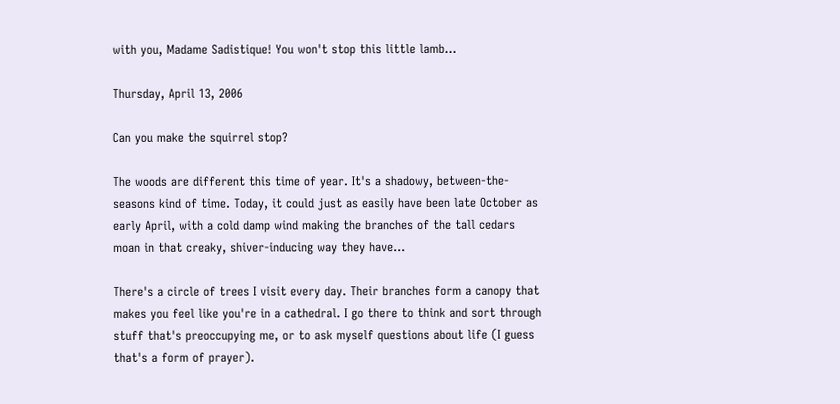with you, Madame Sadistique! You won't stop this little lamb...

Thursday, April 13, 2006

Can you make the squirrel stop?

The woods are different this time of year. It's a shadowy, between-the-seasons kind of time. Today, it could just as easily have been late October as early April, with a cold damp wind making the branches of the tall cedars moan in that creaky, shiver-inducing way they have...

There's a circle of trees I visit every day. Their branches form a canopy that makes you feel like you're in a cathedral. I go there to think and sort through stuff that's preoccupying me, or to ask myself questions about life (I guess that's a form of prayer).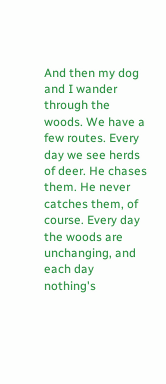And then my dog and I wander through the woods. We have a few routes. Every day we see herds of deer. He chases them. He never catches them, of course. Every day the woods are unchanging, and each day nothing's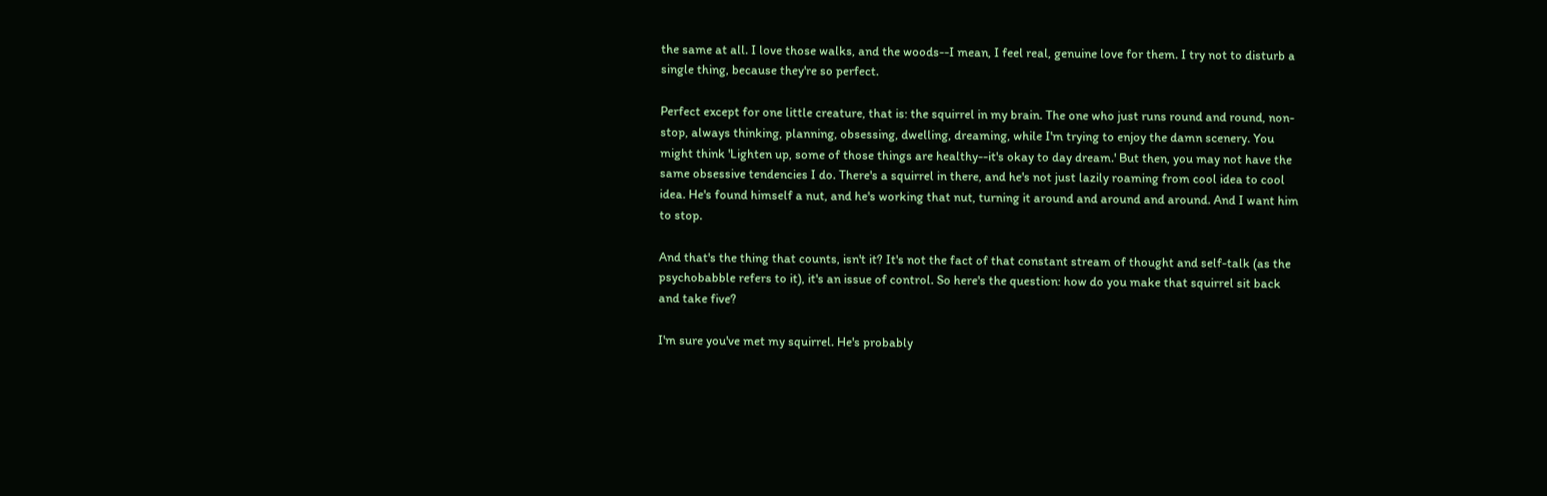the same at all. I love those walks, and the woods--I mean, I feel real, genuine love for them. I try not to disturb a single thing, because they're so perfect.

Perfect except for one little creature, that is: the squirrel in my brain. The one who just runs round and round, non-stop, always thinking, planning, obsessing, dwelling, dreaming, while I'm trying to enjoy the damn scenery. You might think 'Lighten up, some of those things are healthy--it's okay to day dream.' But then, you may not have the same obsessive tendencies I do. There's a squirrel in there, and he's not just lazily roaming from cool idea to cool idea. He's found himself a nut, and he's working that nut, turning it around and around and around. And I want him to stop.

And that's the thing that counts, isn't it? It's not the fact of that constant stream of thought and self-talk (as the psychobabble refers to it), it's an issue of control. So here's the question: how do you make that squirrel sit back and take five?

I'm sure you've met my squirrel. He's probably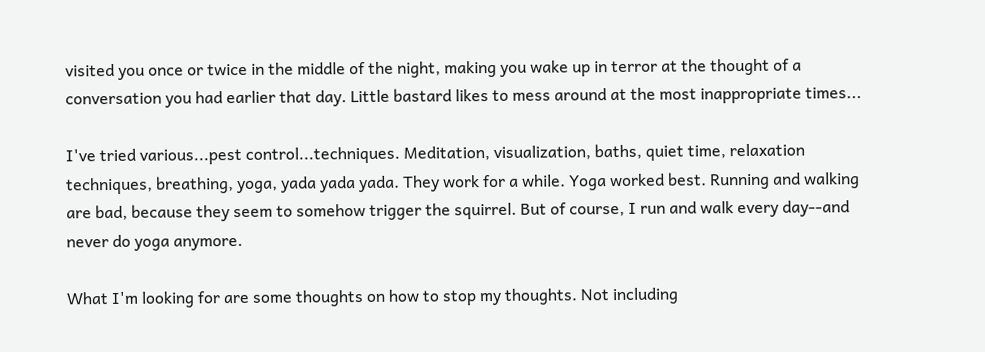visited you once or twice in the middle of the night, making you wake up in terror at the thought of a conversation you had earlier that day. Little bastard likes to mess around at the most inappropriate times...

I've tried various...pest control...techniques. Meditation, visualization, baths, quiet time, relaxation techniques, breathing, yoga, yada yada yada. They work for a while. Yoga worked best. Running and walking are bad, because they seem to somehow trigger the squirrel. But of course, I run and walk every day--and never do yoga anymore.

What I'm looking for are some thoughts on how to stop my thoughts. Not including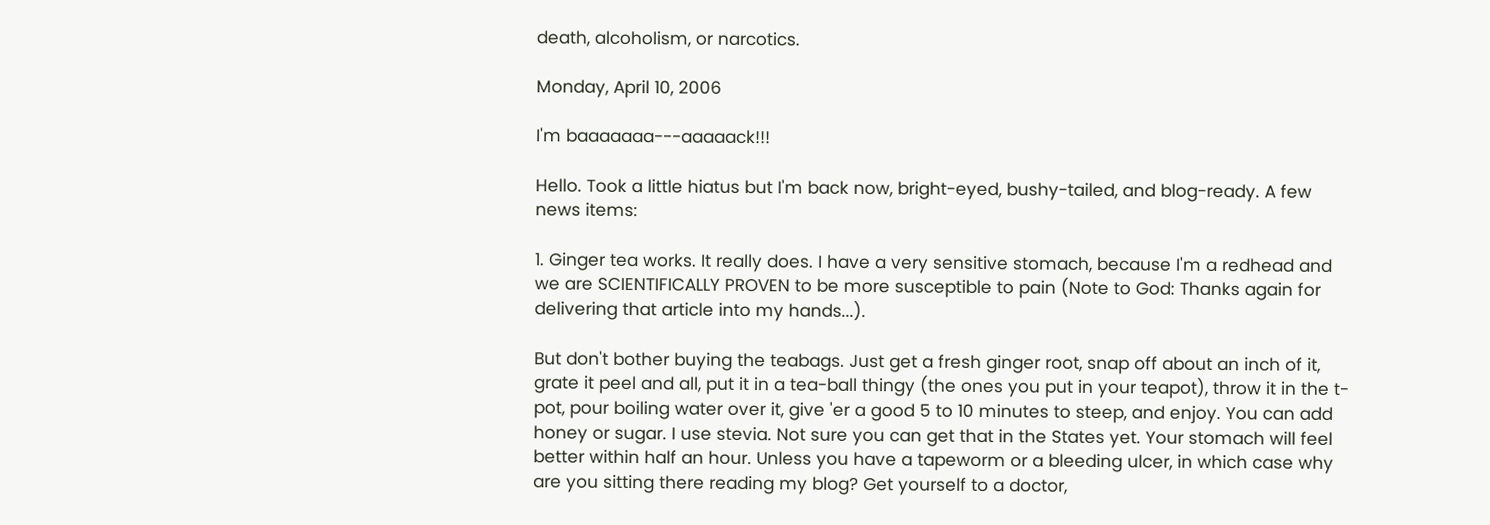death, alcoholism, or narcotics.

Monday, April 10, 2006

I'm baaaaaaa---aaaaack!!!

Hello. Took a little hiatus but I'm back now, bright-eyed, bushy-tailed, and blog-ready. A few news items:

1. Ginger tea works. It really does. I have a very sensitive stomach, because I'm a redhead and we are SCIENTIFICALLY PROVEN to be more susceptible to pain (Note to God: Thanks again for delivering that article into my hands...).

But don't bother buying the teabags. Just get a fresh ginger root, snap off about an inch of it, grate it peel and all, put it in a tea-ball thingy (the ones you put in your teapot), throw it in the t-pot, pour boiling water over it, give 'er a good 5 to 10 minutes to steep, and enjoy. You can add honey or sugar. I use stevia. Not sure you can get that in the States yet. Your stomach will feel better within half an hour. Unless you have a tapeworm or a bleeding ulcer, in which case why are you sitting there reading my blog? Get yourself to a doctor,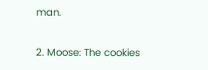man.

2. Moose: The cookies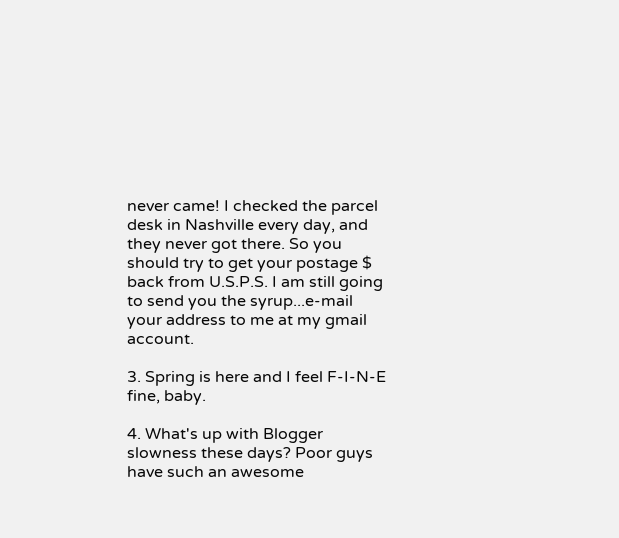never came! I checked the parcel desk in Nashville every day, and they never got there. So you should try to get your postage $ back from U.S.P.S. I am still going to send you the syrup...e-mail your address to me at my gmail account.

3. Spring is here and I feel F-I-N-E fine, baby.

4. What's up with Blogger slowness these days? Poor guys have such an awesome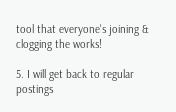tool that everyone's joining & clogging the works!

5. I will get back to regular postings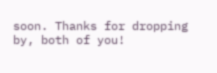soon. Thanks for dropping by, both of you!